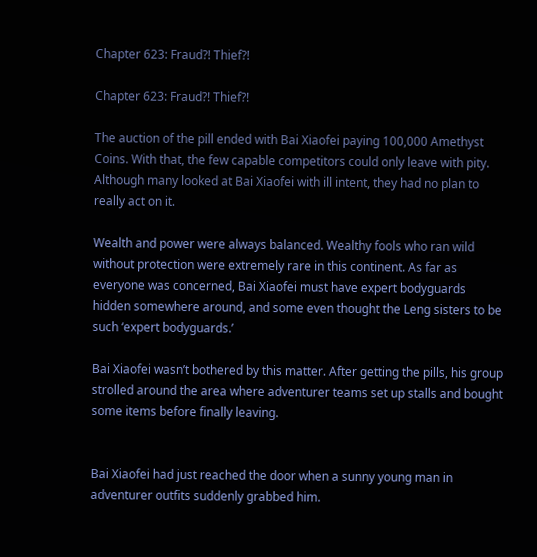Chapter 623: Fraud?! Thief?!

Chapter 623: Fraud?! Thief?!

The auction of the pill ended with Bai Xiaofei paying 100,000 Amethyst Coins. With that, the few capable competitors could only leave with pity. Although many looked at Bai Xiaofei with ill intent, they had no plan to really act on it.

Wealth and power were always balanced. Wealthy fools who ran wild without protection were extremely rare in this continent. As far as everyone was concerned, Bai Xiaofei must have expert bodyguards hidden somewhere around, and some even thought the Leng sisters to be such ‘expert bodyguards.’

Bai Xiaofei wasn’t bothered by this matter. After getting the pills, his group strolled around the area where adventurer teams set up stalls and bought some items before finally leaving.


Bai Xiaofei had just reached the door when a sunny young man in adventurer outfits suddenly grabbed him.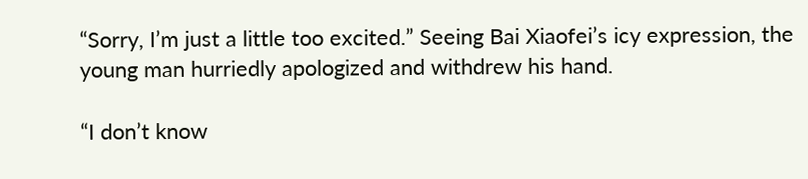“Sorry, I’m just a little too excited.” Seeing Bai Xiaofei’s icy expression, the young man hurriedly apologized and withdrew his hand.

“I don’t know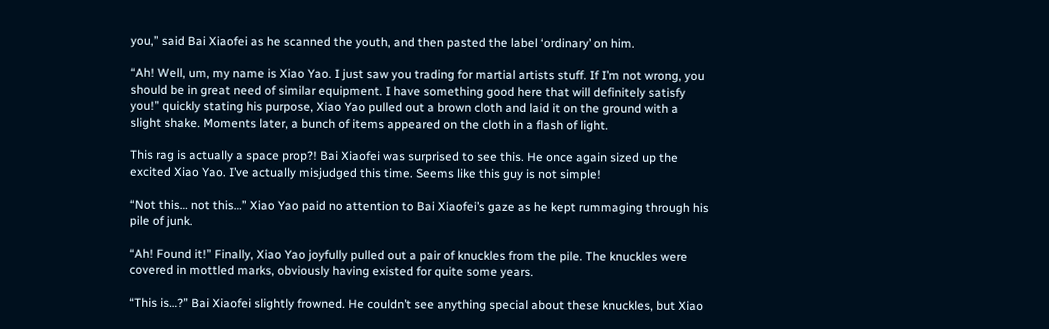you,” said Bai Xiaofei as he scanned the youth, and then pasted the label ‘ordinary’ on him.

“Ah! Well, um, my name is Xiao Yao. I just saw you trading for martial artists stuff. If I’m not wrong, you should be in great need of similar equipment. I have something good here that will definitely satisfy you!” quickly stating his purpose, Xiao Yao pulled out a brown cloth and laid it on the ground with a slight shake. Moments later, a bunch of items appeared on the cloth in a flash of light.

This rag is actually a space prop?! Bai Xiaofei was surprised to see this. He once again sized up the excited Xiao Yao. I’ve actually misjudged this time. Seems like this guy is not simple!

“Not this… not this…” Xiao Yao paid no attention to Bai Xiaofei’s gaze as he kept rummaging through his pile of junk.

“Ah! Found it!” Finally, Xiao Yao joyfully pulled out a pair of knuckles from the pile. The knuckles were covered in mottled marks, obviously having existed for quite some years.

“This is…?” Bai Xiaofei slightly frowned. He couldn’t see anything special about these knuckles, but Xiao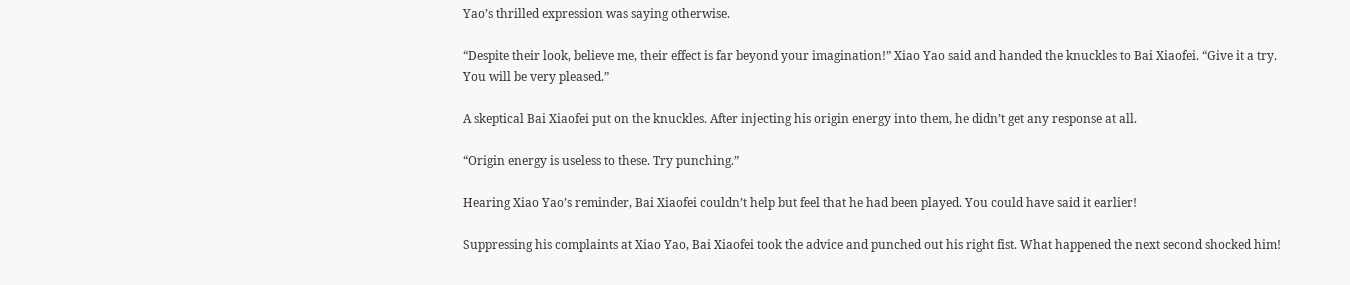Yao’s thrilled expression was saying otherwise.

“Despite their look, believe me, their effect is far beyond your imagination!” Xiao Yao said and handed the knuckles to Bai Xiaofei. “Give it a try. You will be very pleased.”

A skeptical Bai Xiaofei put on the knuckles. After injecting his origin energy into them, he didn’t get any response at all.

“Origin energy is useless to these. Try punching.”

Hearing Xiao Yao’s reminder, Bai Xiaofei couldn’t help but feel that he had been played. You could have said it earlier!

Suppressing his complaints at Xiao Yao, Bai Xiaofei took the advice and punched out his right fist. What happened the next second shocked him!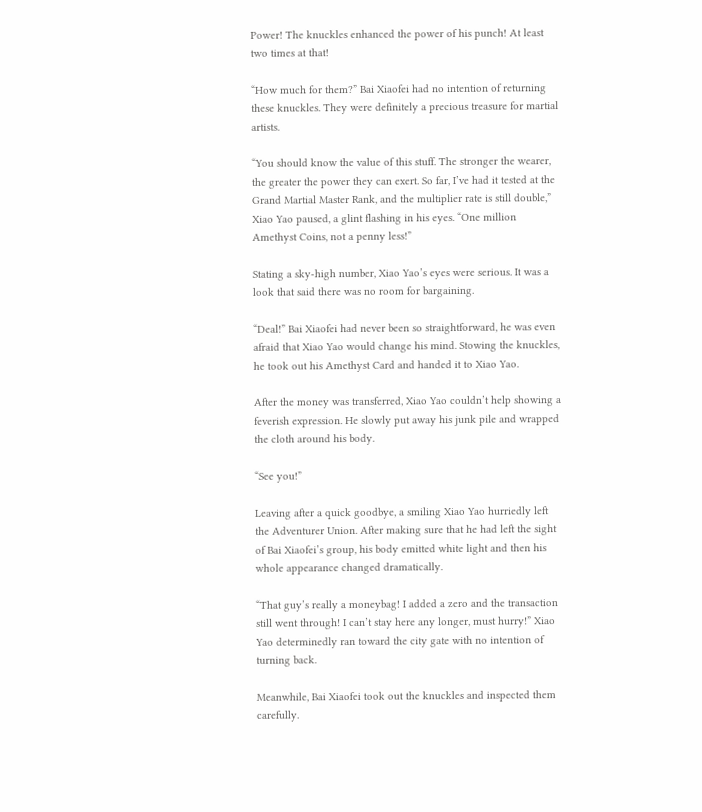Power! The knuckles enhanced the power of his punch! At least two times at that!

“How much for them?” Bai Xiaofei had no intention of returning these knuckles. They were definitely a precious treasure for martial artists.

“You should know the value of this stuff. The stronger the wearer, the greater the power they can exert. So far, I’ve had it tested at the Grand Martial Master Rank, and the multiplier rate is still double,” Xiao Yao paused, a glint flashing in his eyes. “One million Amethyst Coins, not a penny less!”

Stating a sky-high number, Xiao Yao’s eyes were serious. It was a look that said there was no room for bargaining.

“Deal!” Bai Xiaofei had never been so straightforward, he was even afraid that Xiao Yao would change his mind. Stowing the knuckles, he took out his Amethyst Card and handed it to Xiao Yao.

After the money was transferred, Xiao Yao couldn’t help showing a feverish expression. He slowly put away his junk pile and wrapped the cloth around his body.

“See you!”

Leaving after a quick goodbye, a smiling Xiao Yao hurriedly left the Adventurer Union. After making sure that he had left the sight of Bai Xiaofei’s group, his body emitted white light and then his whole appearance changed dramatically.

“That guy’s really a moneybag! I added a zero and the transaction still went through! I can’t stay here any longer, must hurry!” Xiao Yao determinedly ran toward the city gate with no intention of turning back.

Meanwhile, Bai Xiaofei took out the knuckles and inspected them carefully.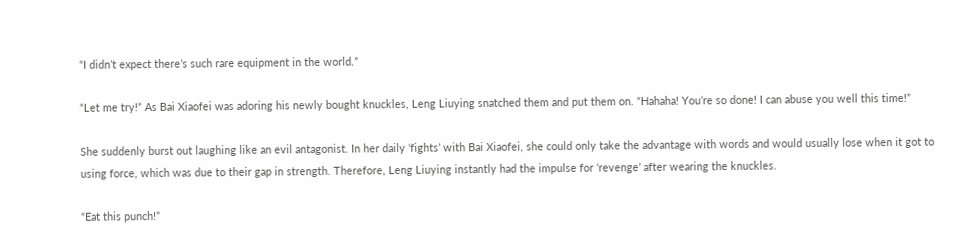“I didn’t expect there’s such rare equipment in the world.”

“Let me try!” As Bai Xiaofei was adoring his newly bought knuckles, Leng Liuying snatched them and put them on. “Hahaha! You’re so done! I can abuse you well this time!”

She suddenly burst out laughing like an evil antagonist. In her daily ‘fights’ with Bai Xiaofei, she could only take the advantage with words and would usually lose when it got to using force, which was due to their gap in strength. Therefore, Leng Liuying instantly had the impulse for ‘revenge’ after wearing the knuckles.

“Eat this punch!”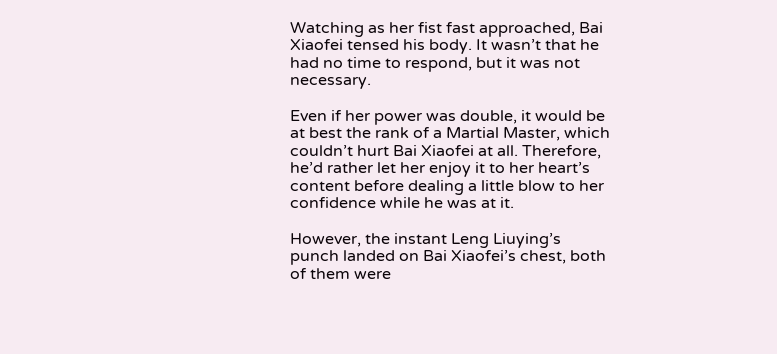Watching as her fist fast approached, Bai Xiaofei tensed his body. It wasn’t that he had no time to respond, but it was not necessary.

Even if her power was double, it would be at best the rank of a Martial Master, which couldn’t hurt Bai Xiaofei at all. Therefore, he’d rather let her enjoy it to her heart’s content before dealing a little blow to her confidence while he was at it.

However, the instant Leng Liuying’s punch landed on Bai Xiaofei’s chest, both of them were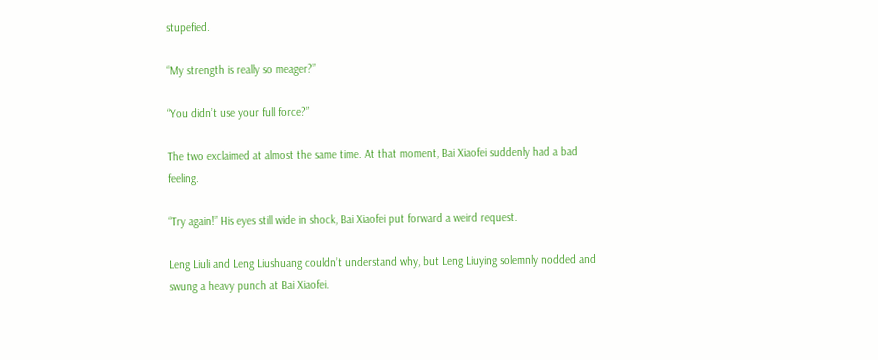stupefied.

“My strength is really so meager?”

“You didn’t use your full force?”

The two exclaimed at almost the same time. At that moment, Bai Xiaofei suddenly had a bad feeling.

“Try again!” His eyes still wide in shock, Bai Xiaofei put forward a weird request.

Leng Liuli and Leng Liushuang couldn’t understand why, but Leng Liuying solemnly nodded and swung a heavy punch at Bai Xiaofei.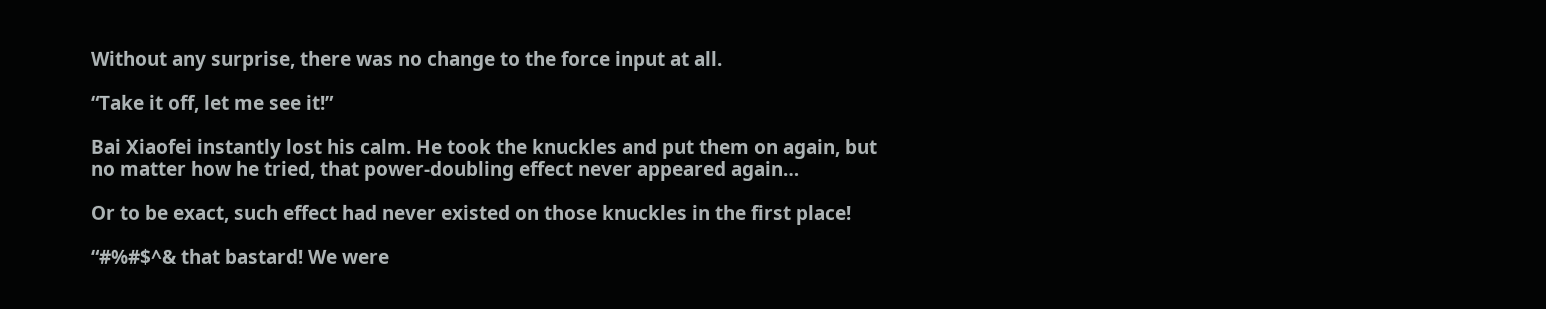Without any surprise, there was no change to the force input at all.

“Take it off, let me see it!”

Bai Xiaofei instantly lost his calm. He took the knuckles and put them on again, but no matter how he tried, that power-doubling effect never appeared again…

Or to be exact, such effect had never existed on those knuckles in the first place!

“#%#$^& that bastard! We were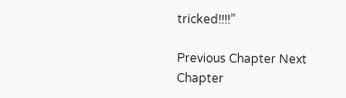tricked!!!!”

Previous Chapter Next Chapter